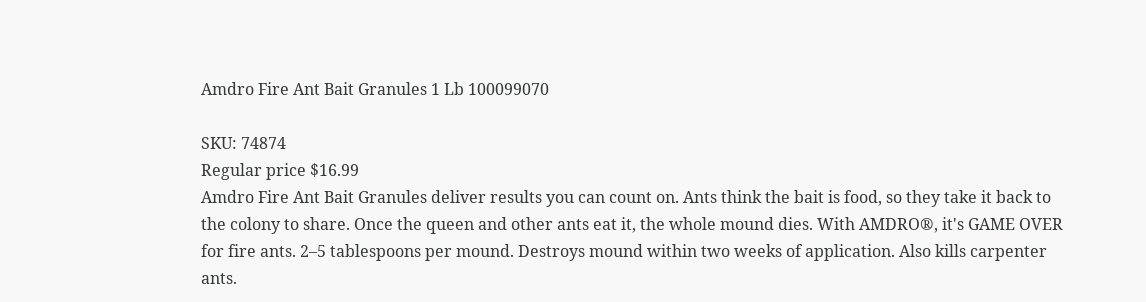Amdro Fire Ant Bait Granules 1 Lb 100099070

SKU: 74874
Regular price $16.99
Amdro Fire Ant Bait Granules deliver results you can count on. Ants think the bait is food, so they take it back to the colony to share. Once the queen and other ants eat it, the whole mound dies. With AMDRO®, it's GAME OVER for fire ants. 2–5 tablespoons per mound. Destroys mound within two weeks of application. Also kills carpenter ants.